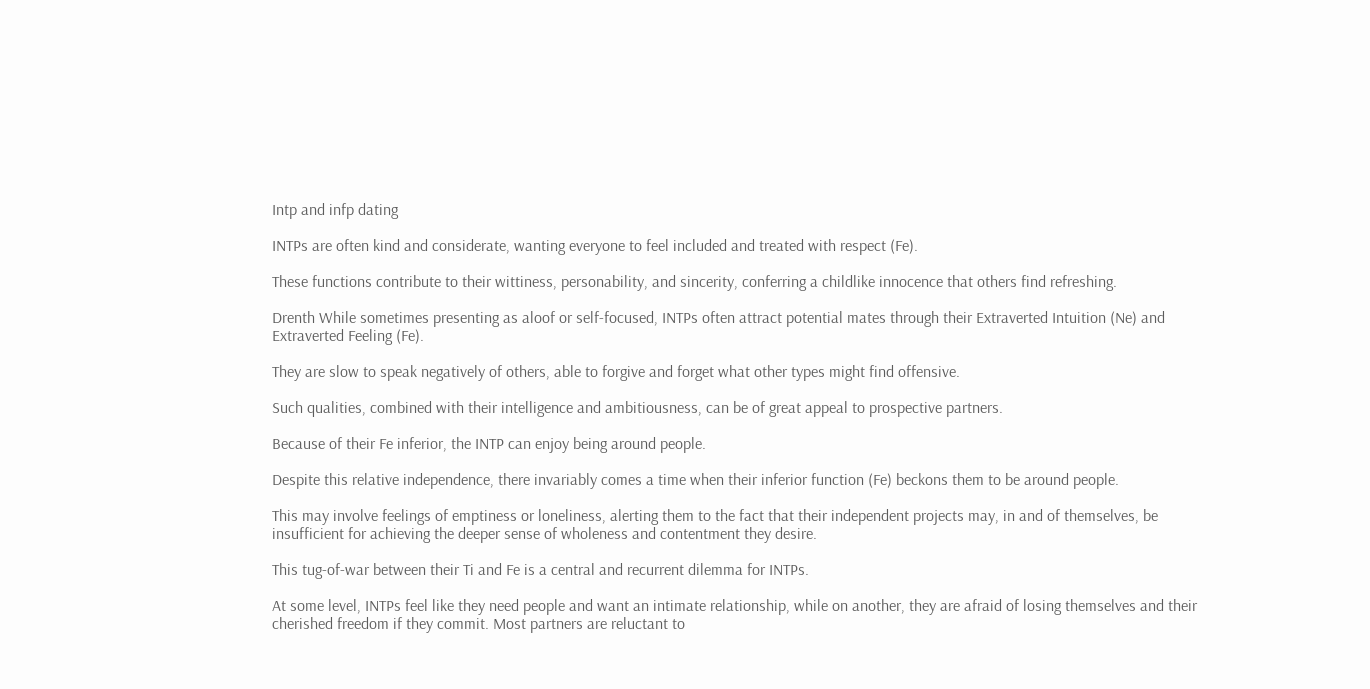Intp and infp dating

INTPs are often kind and considerate, wanting everyone to feel included and treated with respect (Fe).

These functions contribute to their wittiness, personability, and sincerity, conferring a childlike innocence that others find refreshing.

Drenth While sometimes presenting as aloof or self-focused, INTPs often attract potential mates through their Extraverted Intuition (Ne) and Extraverted Feeling (Fe).

They are slow to speak negatively of others, able to forgive and forget what other types might find offensive.

Such qualities, combined with their intelligence and ambitiousness, can be of great appeal to prospective partners.

Because of their Fe inferior, the INTP can enjoy being around people.

Despite this relative independence, there invariably comes a time when their inferior function (Fe) beckons them to be around people.

This may involve feelings of emptiness or loneliness, alerting them to the fact that their independent projects may, in and of themselves, be insufficient for achieving the deeper sense of wholeness and contentment they desire.

This tug-of-war between their Ti and Fe is a central and recurrent dilemma for INTPs.

At some level, INTPs feel like they need people and want an intimate relationship, while on another, they are afraid of losing themselves and their cherished freedom if they commit. Most partners are reluctant to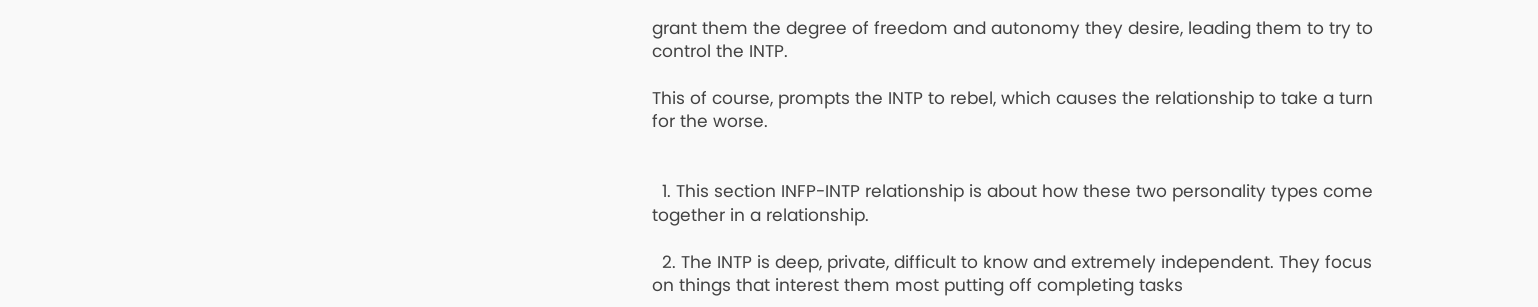grant them the degree of freedom and autonomy they desire, leading them to try to control the INTP.

This of course, prompts the INTP to rebel, which causes the relationship to take a turn for the worse.


  1. This section INFP-INTP relationship is about how these two personality types come together in a relationship.

  2. The INTP is deep, private, difficult to know and extremely independent. They focus on things that interest them most putting off completing tasks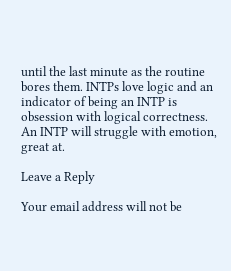until the last minute as the routine bores them. INTPs love logic and an indicator of being an INTP is obsession with logical correctness. An INTP will struggle with emotion, great at.

Leave a Reply

Your email address will not be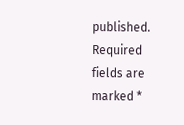published. Required fields are marked *